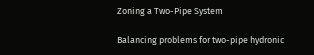Zoning a Two-Pipe System

Balancing problems for two-pipe hydronic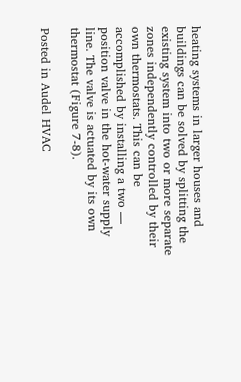heating systems in larger houses and buildings can be solved by splitting the existing system into two or more separate zones independently controlled by their own thermostats. This can be accomplished by installing a two — position valve in the hot-water supply line. The valve is actuated by its own thermostat (Figure 7-8).

Posted in Audel HVAC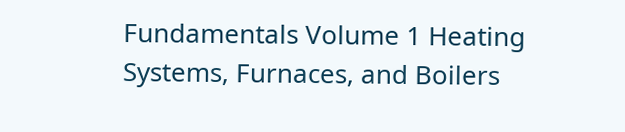Fundamentals Volume 1 Heating Systems, Furnaces, and Boilers